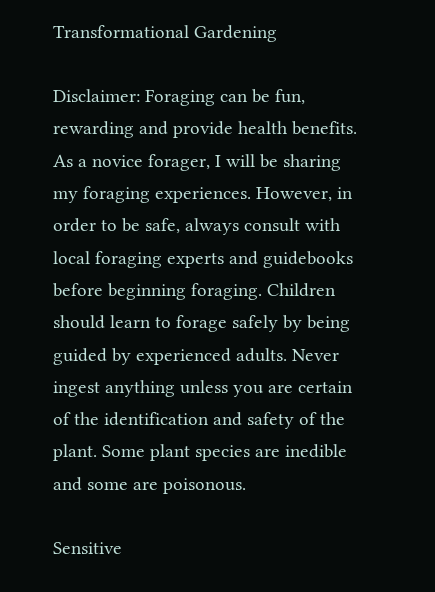Transformational Gardening

Disclaimer: Foraging can be fun, rewarding and provide health benefits. As a novice forager, I will be sharing my foraging experiences. However, in order to be safe, always consult with local foraging experts and guidebooks before beginning foraging. Children should learn to forage safely by being guided by experienced adults. Never ingest anything unless you are certain of the identification and safety of the plant. Some plant species are inedible and some are poisonous.

Sensitive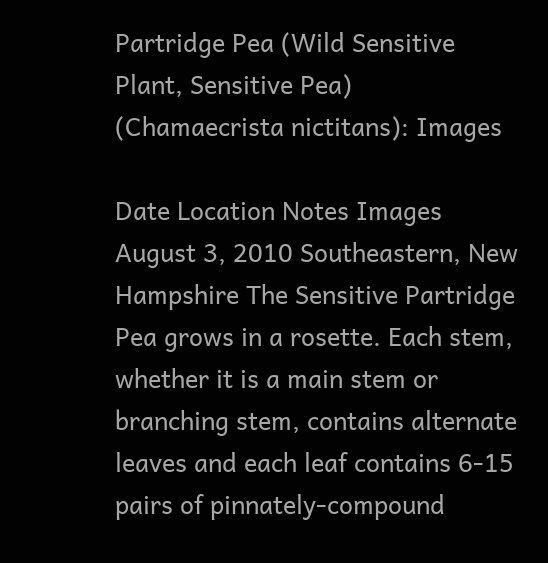Partridge Pea (Wild Sensitive Plant, Sensitive Pea) (Chamaecrista nictitans): Images

Date Location Notes Images
August 3, 2010 Southeastern, New Hampshire The Sensitive Partridge Pea grows in a rosette. Each stem, whether it is a main stem or branching stem, contains alternate leaves and each leaf contains 6-15 pairs of pinnately-compound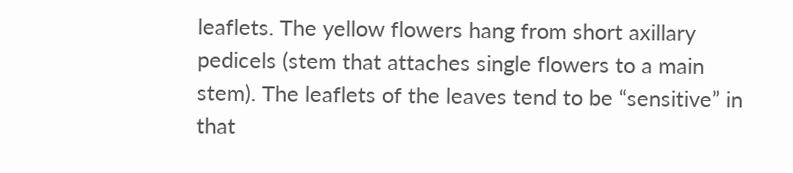leaflets. The yellow flowers hang from short axillary pedicels (stem that attaches single flowers to a main stem). The leaflets of the leaves tend to be “sensitive” in that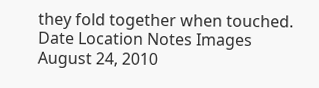they fold together when touched.
Date Location Notes Images
August 24, 2010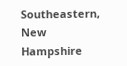Southeastern, New Hampshire